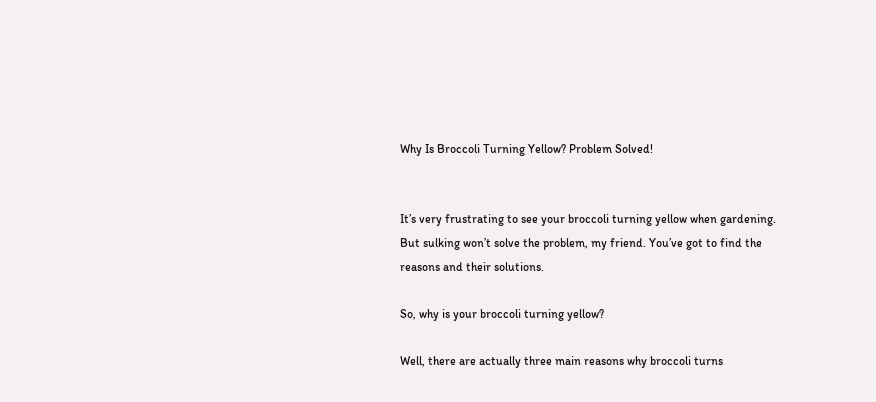Why Is Broccoli Turning Yellow? Problem Solved!


It’s very frustrating to see your broccoli turning yellow when gardening. But sulking won’t solve the problem, my friend. You’ve got to find the reasons and their solutions.

So, why is your broccoli turning yellow?

Well, there are actually three main reasons why broccoli turns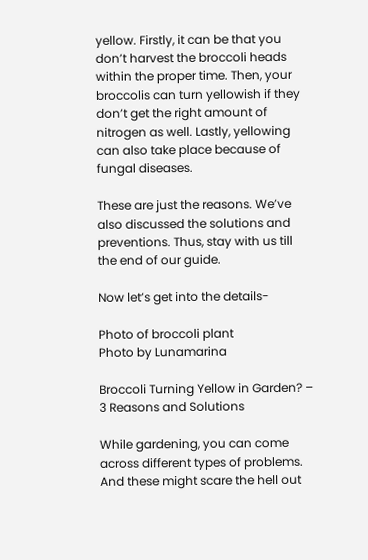yellow. Firstly, it can be that you don’t harvest the broccoli heads within the proper time. Then, your broccolis can turn yellowish if they don’t get the right amount of nitrogen as well. Lastly, yellowing can also take place because of fungal diseases.

These are just the reasons. We’ve also discussed the solutions and preventions. Thus, stay with us till the end of our guide.

Now let’s get into the details-

Photo of broccoli plant
Photo by Lunamarina

Broccoli Turning Yellow in Garden? – 3 Reasons and Solutions

While gardening, you can come across different types of problems. And these might scare the hell out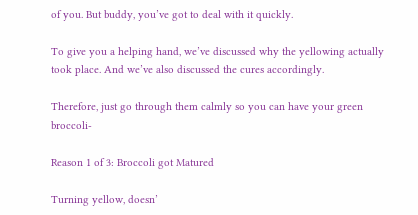of you. But buddy, you’ve got to deal with it quickly.

To give you a helping hand, we’ve discussed why the yellowing actually took place. And we’ve also discussed the cures accordingly.

Therefore, just go through them calmly so you can have your green broccoli-

Reason 1 of 3: Broccoli got Matured

Turning yellow, doesn’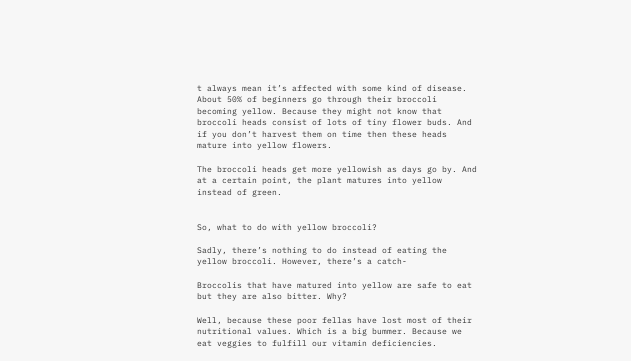t always mean it’s affected with some kind of disease. About 50% of beginners go through their broccoli becoming yellow. Because they might not know that broccoli heads consist of lots of tiny flower buds. And if you don’t harvest them on time then these heads mature into yellow flowers.

The broccoli heads get more yellowish as days go by. And at a certain point, the plant matures into yellow instead of green.


So, what to do with yellow broccoli?

Sadly, there’s nothing to do instead of eating the yellow broccoli. However, there’s a catch-

Broccolis that have matured into yellow are safe to eat but they are also bitter. Why?

Well, because these poor fellas have lost most of their nutritional values. Which is a big bummer. Because we eat veggies to fulfill our vitamin deficiencies.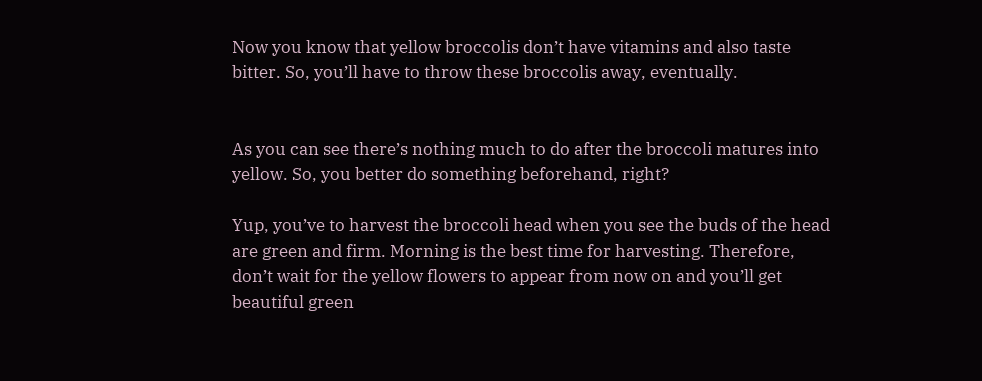Now you know that yellow broccolis don’t have vitamins and also taste bitter. So, you’ll have to throw these broccolis away, eventually.


As you can see there’s nothing much to do after the broccoli matures into yellow. So, you better do something beforehand, right?

Yup, you’ve to harvest the broccoli head when you see the buds of the head are green and firm. Morning is the best time for harvesting. Therefore, don’t wait for the yellow flowers to appear from now on and you’ll get beautiful green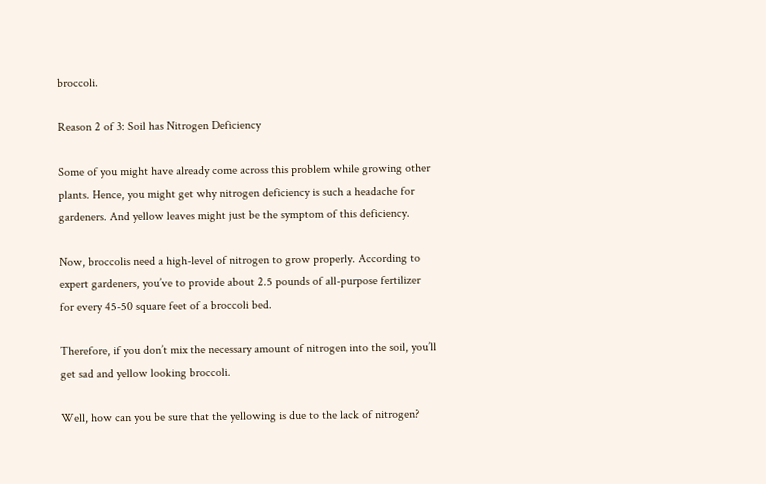broccoli.

Reason 2 of 3: Soil has Nitrogen Deficiency

Some of you might have already come across this problem while growing other plants. Hence, you might get why nitrogen deficiency is such a headache for gardeners. And yellow leaves might just be the symptom of this deficiency.

Now, broccolis need a high-level of nitrogen to grow properly. According to expert gardeners, you’ve to provide about 2.5 pounds of all-purpose fertilizer for every 45-50 square feet of a broccoli bed.

Therefore, if you don’t mix the necessary amount of nitrogen into the soil, you’ll get sad and yellow looking broccoli.

Well, how can you be sure that the yellowing is due to the lack of nitrogen?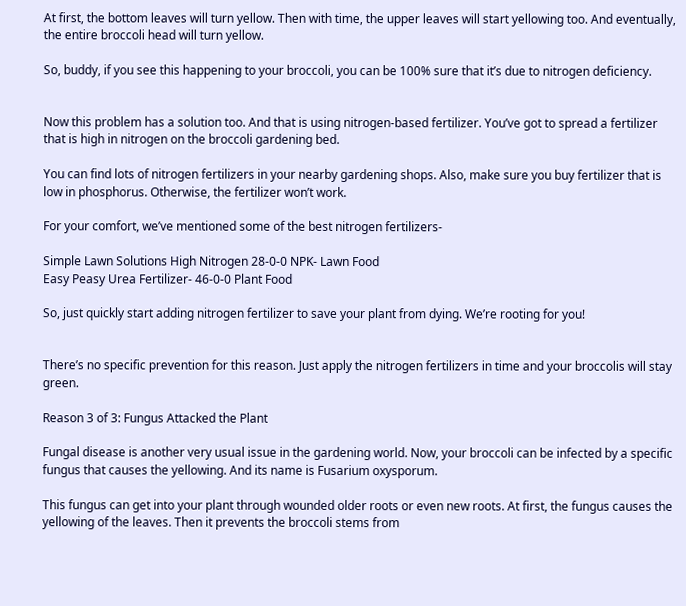At first, the bottom leaves will turn yellow. Then with time, the upper leaves will start yellowing too. And eventually, the entire broccoli head will turn yellow.

So, buddy, if you see this happening to your broccoli, you can be 100% sure that it’s due to nitrogen deficiency.


Now this problem has a solution too. And that is using nitrogen-based fertilizer. You’ve got to spread a fertilizer that is high in nitrogen on the broccoli gardening bed.

You can find lots of nitrogen fertilizers in your nearby gardening shops. Also, make sure you buy fertilizer that is low in phosphorus. Otherwise, the fertilizer won’t work.

For your comfort, we’ve mentioned some of the best nitrogen fertilizers-

Simple Lawn Solutions High Nitrogen 28-0-0 NPK- Lawn Food
Easy Peasy Urea Fertilizer- 46-0-0 Plant Food

So, just quickly start adding nitrogen fertilizer to save your plant from dying. We’re rooting for you!


There’s no specific prevention for this reason. Just apply the nitrogen fertilizers in time and your broccolis will stay green.

Reason 3 of 3: Fungus Attacked the Plant

Fungal disease is another very usual issue in the gardening world. Now, your broccoli can be infected by a specific fungus that causes the yellowing. And its name is Fusarium oxysporum.

This fungus can get into your plant through wounded older roots or even new roots. At first, the fungus causes the yellowing of the leaves. Then it prevents the broccoli stems from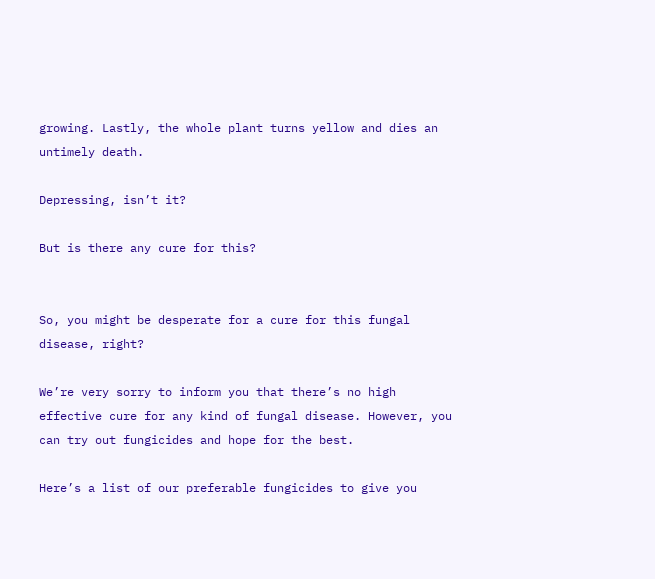growing. Lastly, the whole plant turns yellow and dies an untimely death.

Depressing, isn’t it?

But is there any cure for this?


So, you might be desperate for a cure for this fungal disease, right?

We’re very sorry to inform you that there’s no high effective cure for any kind of fungal disease. However, you can try out fungicides and hope for the best.

Here’s a list of our preferable fungicides to give you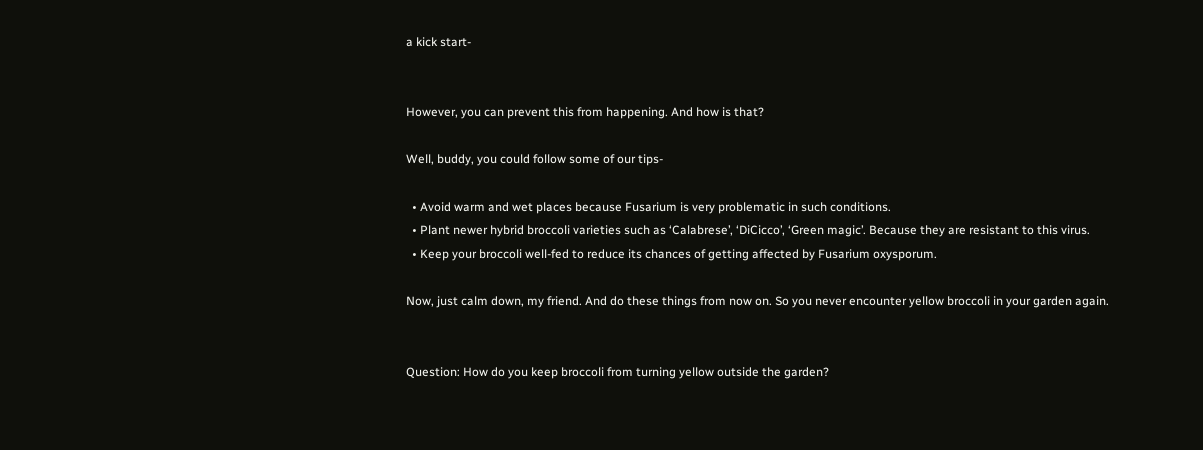a kick start-


However, you can prevent this from happening. And how is that?

Well, buddy, you could follow some of our tips-

  • Avoid warm and wet places because Fusarium is very problematic in such conditions.
  • Plant newer hybrid broccoli varieties such as ‘Calabrese’, ‘DiCicco’, ‘Green magic’. Because they are resistant to this virus.
  • Keep your broccoli well-fed to reduce its chances of getting affected by Fusarium oxysporum.

Now, just calm down, my friend. And do these things from now on. So you never encounter yellow broccoli in your garden again.


Question: How do you keep broccoli from turning yellow outside the garden?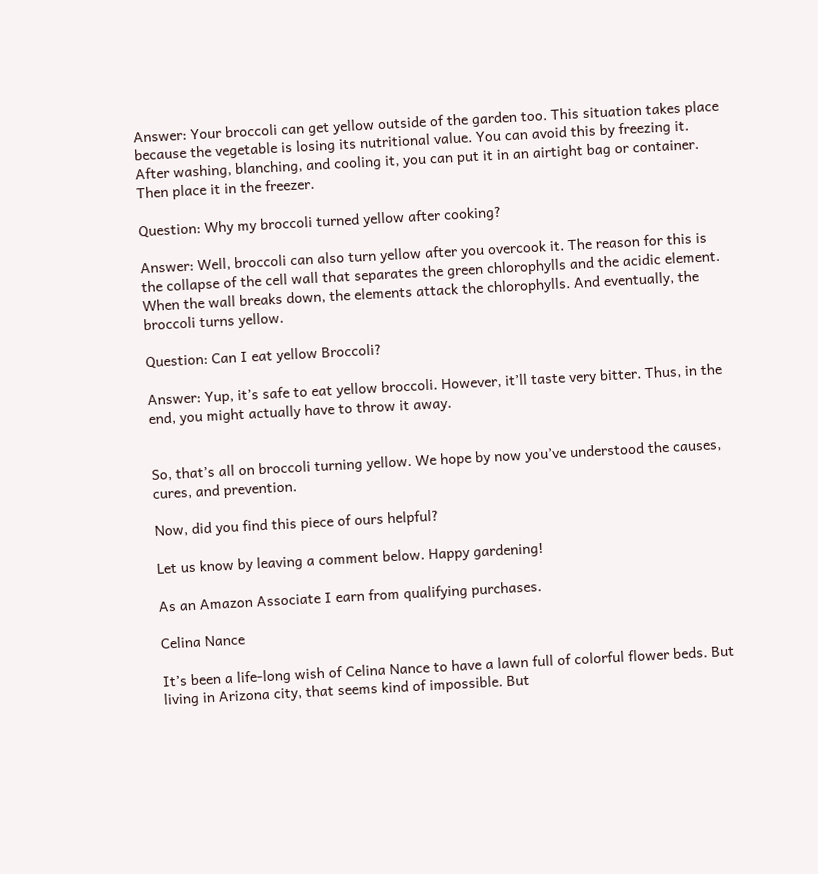Answer: Your broccoli can get yellow outside of the garden too. This situation takes place because the vegetable is losing its nutritional value. You can avoid this by freezing it. After washing, blanching, and cooling it, you can put it in an airtight bag or container. Then place it in the freezer.

Question: Why my broccoli turned yellow after cooking?

Answer: Well, broccoli can also turn yellow after you overcook it. The reason for this is the collapse of the cell wall that separates the green chlorophylls and the acidic element. When the wall breaks down, the elements attack the chlorophylls. And eventually, the broccoli turns yellow.

Question: Can I eat yellow Broccoli?

Answer: Yup, it’s safe to eat yellow broccoli. However, it’ll taste very bitter. Thus, in the end, you might actually have to throw it away.


So, that’s all on broccoli turning yellow. We hope by now you’ve understood the causes, cures, and prevention.

Now, did you find this piece of ours helpful?

Let us know by leaving a comment below. Happy gardening!

As an Amazon Associate I earn from qualifying purchases.

Celina Nance

It’s been a life-long wish of Celina Nance to have a lawn full of colorful flower beds. But living in Arizona city, that seems kind of impossible. But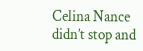Celina Nance didn’t stop and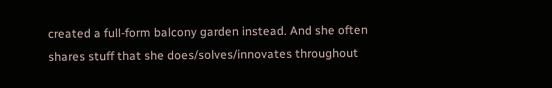created a full-form balcony garden instead. And she often shares stuff that she does/solves/innovates throughout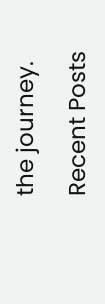the journey.

Recent Posts